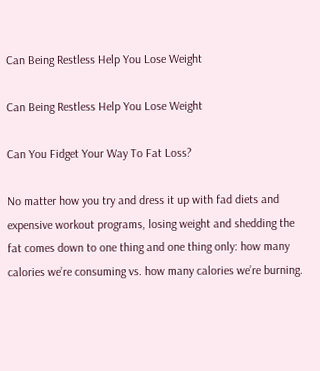Can Being Restless Help You Lose Weight

Can Being Restless Help You Lose Weight

Can You Fidget Your Way To Fat Loss?

No matter how you try and dress it up with fad diets and expensive workout programs, losing weight and shedding the fat comes down to one thing and one thing only: how many calories we’re consuming vs. how many calories we’re burning.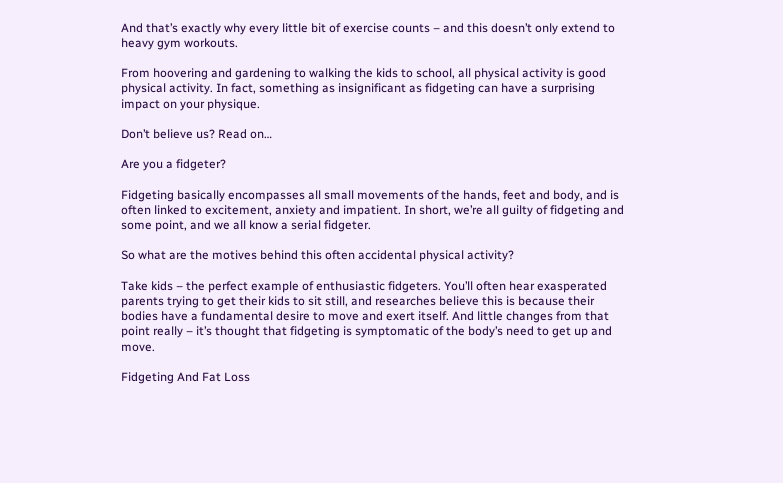And that’s exactly why every little bit of exercise counts – and this doesn’t only extend to heavy gym workouts.

From hoovering and gardening to walking the kids to school, all physical activity is good physical activity. In fact, something as insignificant as fidgeting can have a surprising impact on your physique.

Don’t believe us? Read on…

Are you a fidgeter?

Fidgeting basically encompasses all small movements of the hands, feet and body, and is often linked to excitement, anxiety and impatient. In short, we’re all guilty of fidgeting and some point, and we all know a serial fidgeter.

So what are the motives behind this often accidental physical activity?

Take kids – the perfect example of enthusiastic fidgeters. You’ll often hear exasperated parents trying to get their kids to sit still, and researches believe this is because their bodies have a fundamental desire to move and exert itself. And little changes from that point really – it’s thought that fidgeting is symptomatic of the body’s need to get up and move.

Fidgeting And Fat Loss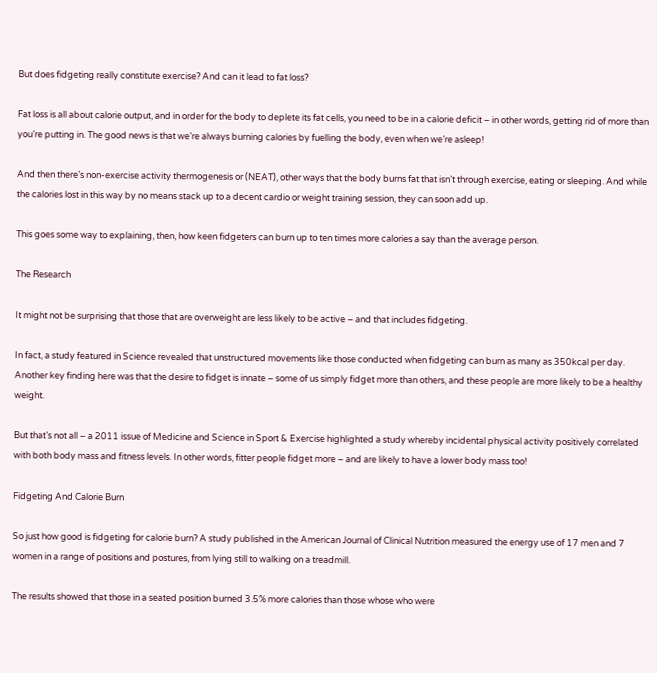But does fidgeting really constitute exercise? And can it lead to fat loss?

Fat loss is all about calorie output, and in order for the body to deplete its fat cells, you need to be in a calorie deficit – in other words, getting rid of more than you’re putting in. The good news is that we’re always burning calories by fuelling the body, even when we’re asleep!

And then there’s non-exercise activity thermogenesis or (NEAT), other ways that the body burns fat that isn’t through exercise, eating or sleeping. And while the calories lost in this way by no means stack up to a decent cardio or weight training session, they can soon add up.

This goes some way to explaining, then, how keen fidgeters can burn up to ten times more calories a say than the average person.

The Research

It might not be surprising that those that are overweight are less likely to be active – and that includes fidgeting.

In fact, a study featured in Science revealed that unstructured movements like those conducted when fidgeting can burn as many as 350kcal per day. Another key finding here was that the desire to fidget is innate – some of us simply fidget more than others, and these people are more likely to be a healthy weight.

But that’s not all – a 2011 issue of Medicine and Science in Sport & Exercise highlighted a study whereby incidental physical activity positively correlated with both body mass and fitness levels. In other words, fitter people fidget more – and are likely to have a lower body mass too!

Fidgeting And Calorie Burn

So just how good is fidgeting for calorie burn? A study published in the American Journal of Clinical Nutrition measured the energy use of 17 men and 7 women in a range of positions and postures, from lying still to walking on a treadmill.

The results showed that those in a seated position burned 3.5% more calories than those whose who were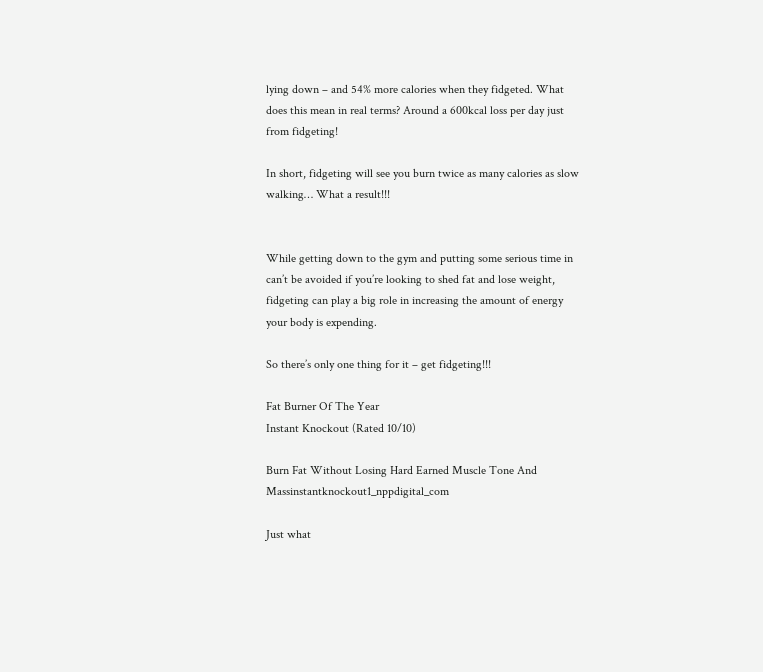lying down – and 54% more calories when they fidgeted. What does this mean in real terms? Around a 600kcal loss per day just from fidgeting!

In short, fidgeting will see you burn twice as many calories as slow walking… What a result!!!


While getting down to the gym and putting some serious time in can’t be avoided if you’re looking to shed fat and lose weight, fidgeting can play a big role in increasing the amount of energy your body is expending.

So there’s only one thing for it – get fidgeting!!!

Fat Burner Of The Year
Instant Knockout (Rated 10/10)

Burn Fat Without Losing Hard Earned Muscle Tone And Massinstantknockout1_nppdigital_com

Just what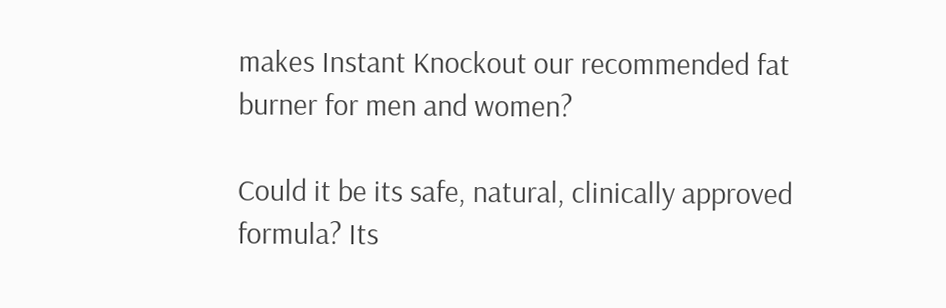makes Instant Knockout our recommended fat burner for men and women?

Could it be its safe, natural, clinically approved formula? Its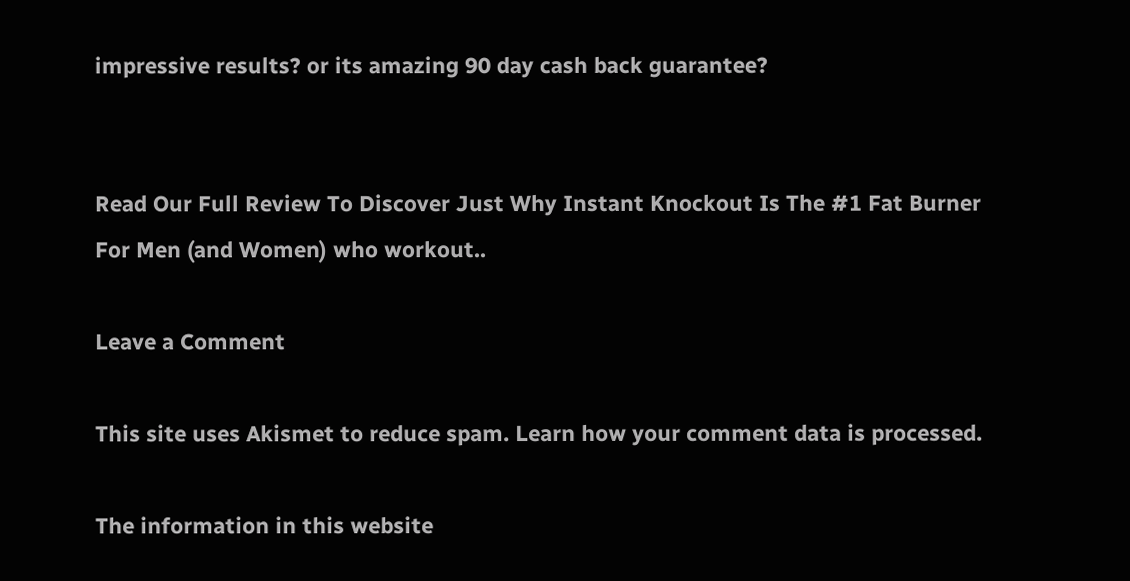impressive results? or its amazing 90 day cash back guarantee?


Read Our Full Review To Discover Just Why Instant Knockout Is The #1 Fat Burner For Men (and Women) who workout..

Leave a Comment

This site uses Akismet to reduce spam. Learn how your comment data is processed.

The information in this website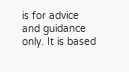is for advice and guidance only. It is based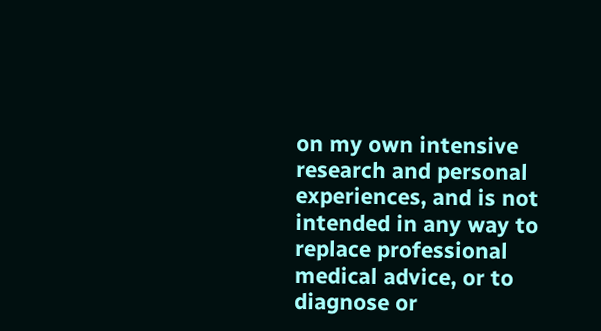on my own intensive research and personal experiences, and is not intended in any way to replace professional medical advice, or to diagnose or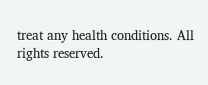treat any health conditions. All rights reserved.